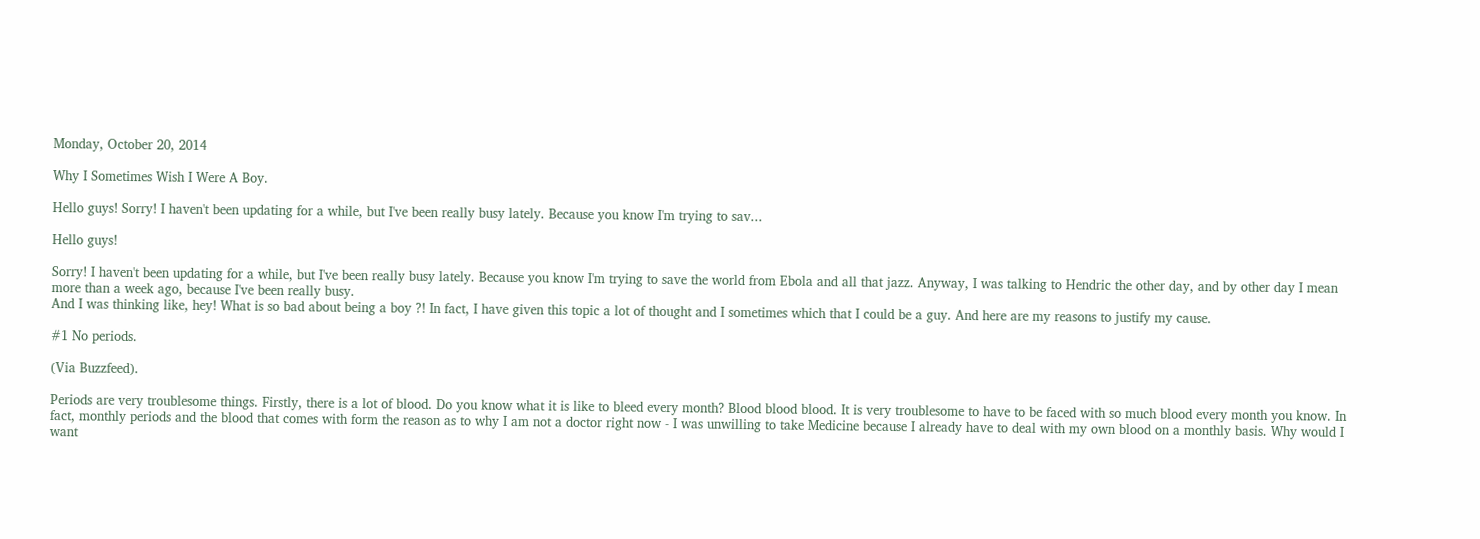Monday, October 20, 2014

Why I Sometimes Wish I Were A Boy.

Hello guys! Sorry! I haven't been updating for a while, but I've been really busy lately. Because you know I'm trying to sav...

Hello guys!

Sorry! I haven't been updating for a while, but I've been really busy lately. Because you know I'm trying to save the world from Ebola and all that jazz. Anyway, I was talking to Hendric the other day, and by other day I mean more than a week ago, because I've been really busy.
And I was thinking like, hey! What is so bad about being a boy ?! In fact, I have given this topic a lot of thought and I sometimes which that I could be a guy. And here are my reasons to justify my cause.

#1 No periods.

(Via Buzzfeed).

Periods are very troublesome things. Firstly, there is a lot of blood. Do you know what it is like to bleed every month? Blood blood blood. It is very troublesome to have to be faced with so much blood every month you know. In fact, monthly periods and the blood that comes with form the reason as to why I am not a doctor right now - I was unwilling to take Medicine because I already have to deal with my own blood on a monthly basis. Why would I want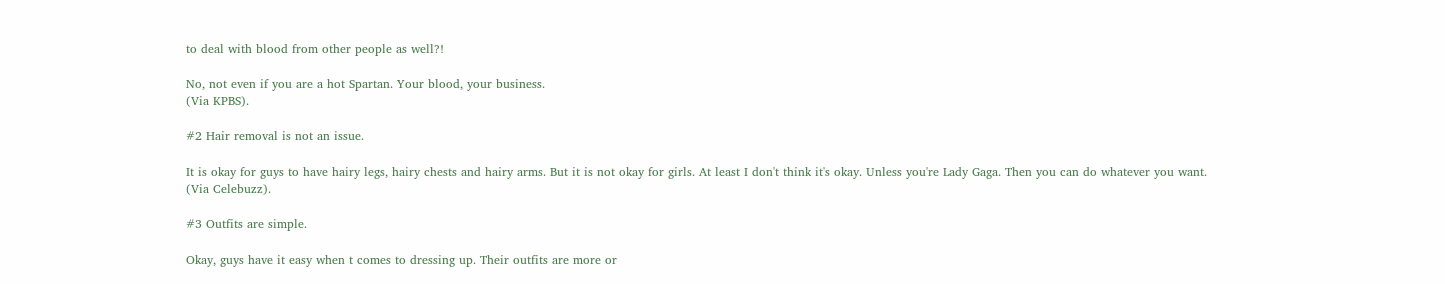to deal with blood from other people as well?!

No, not even if you are a hot Spartan. Your blood, your business.
(Via KPBS).

#2 Hair removal is not an issue.

It is okay for guys to have hairy legs, hairy chests and hairy arms. But it is not okay for girls. At least I don't think it's okay. Unless you're Lady Gaga. Then you can do whatever you want.
(Via Celebuzz).

#3 Outfits are simple.

Okay, guys have it easy when t comes to dressing up. Their outfits are more or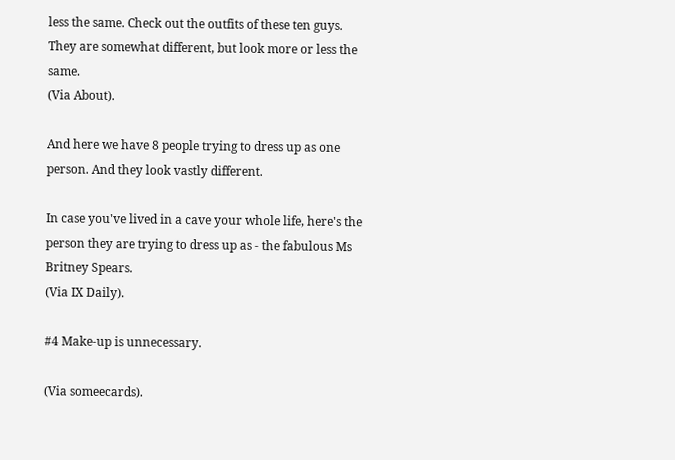less the same. Check out the outfits of these ten guys. They are somewhat different, but look more or less the same.
(Via About).

And here we have 8 people trying to dress up as one person. And they look vastly different.

In case you've lived in a cave your whole life, here's the person they are trying to dress up as - the fabulous Ms Britney Spears.
(Via IX Daily).

#4 Make-up is unnecessary.

(Via someecards).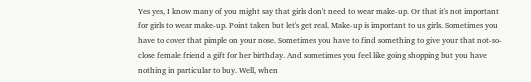Yes yes, I know many of you might say that girls don't need to wear make-up. Or that it's not important for girls to wear make-up. Point taken but let's get real. Make-up is important to us girls. Sometimes you have to cover that pimple on your nose. Sometimes you have to find something to give your that not-so-close female friend a gift for her birthday. And sometimes you feel like going shopping but you have nothing in particular to buy. Well, when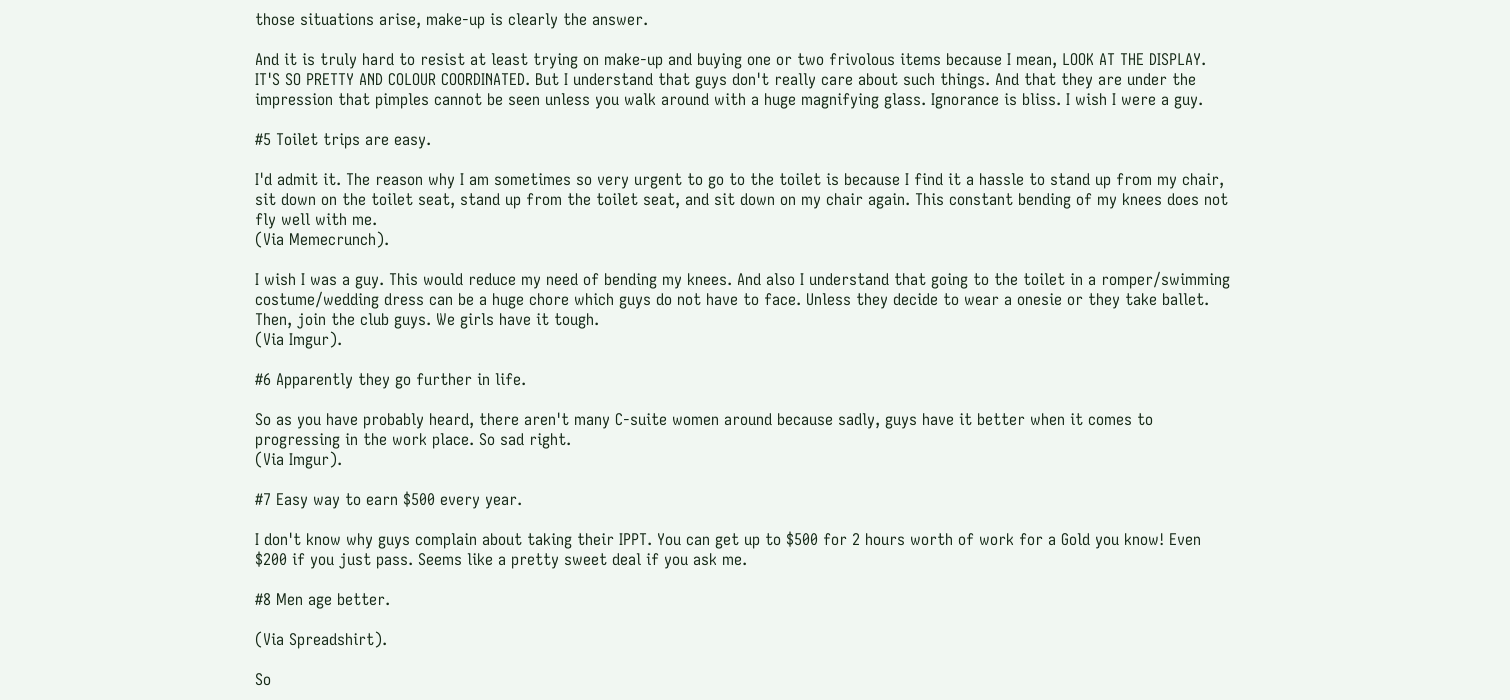those situations arise, make-up is clearly the answer.

And it is truly hard to resist at least trying on make-up and buying one or two frivolous items because I mean, LOOK AT THE DISPLAY. IT'S SO PRETTY AND COLOUR COORDINATED. But I understand that guys don't really care about such things. And that they are under the impression that pimples cannot be seen unless you walk around with a huge magnifying glass. Ignorance is bliss. I wish I were a guy.

#5 Toilet trips are easy.

I'd admit it. The reason why I am sometimes so very urgent to go to the toilet is because I find it a hassle to stand up from my chair, sit down on the toilet seat, stand up from the toilet seat, and sit down on my chair again. This constant bending of my knees does not fly well with me.
(Via Memecrunch).

I wish I was a guy. This would reduce my need of bending my knees. And also I understand that going to the toilet in a romper/swimming costume/wedding dress can be a huge chore which guys do not have to face. Unless they decide to wear a onesie or they take ballet. Then, join the club guys. We girls have it tough.
(Via Imgur).

#6 Apparently they go further in life.

So as you have probably heard, there aren't many C-suite women around because sadly, guys have it better when it comes to progressing in the work place. So sad right.
(Via Imgur).

#7 Easy way to earn $500 every year.

I don't know why guys complain about taking their IPPT. You can get up to $500 for 2 hours worth of work for a Gold you know! Even $200 if you just pass. Seems like a pretty sweet deal if you ask me.

#8 Men age better.

(Via Spreadshirt).

So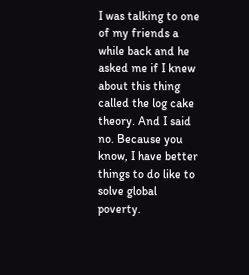I was talking to one of my friends a while back and he asked me if I knew about this thing called the log cake theory. And I said no. Because you know, I have better things to do like to solve global poverty.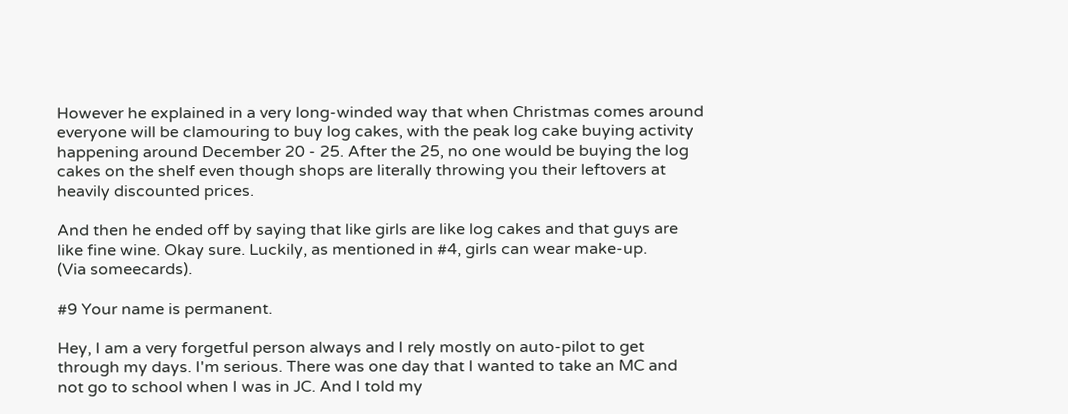However he explained in a very long-winded way that when Christmas comes around everyone will be clamouring to buy log cakes, with the peak log cake buying activity happening around December 20 - 25. After the 25, no one would be buying the log cakes on the shelf even though shops are literally throwing you their leftovers at heavily discounted prices.

And then he ended off by saying that like girls are like log cakes and that guys are like fine wine. Okay sure. Luckily, as mentioned in #4, girls can wear make-up.
(Via someecards).

#9 Your name is permanent.

Hey, I am a very forgetful person always and I rely mostly on auto-pilot to get through my days. I'm serious. There was one day that I wanted to take an MC and not go to school when I was in JC. And I told my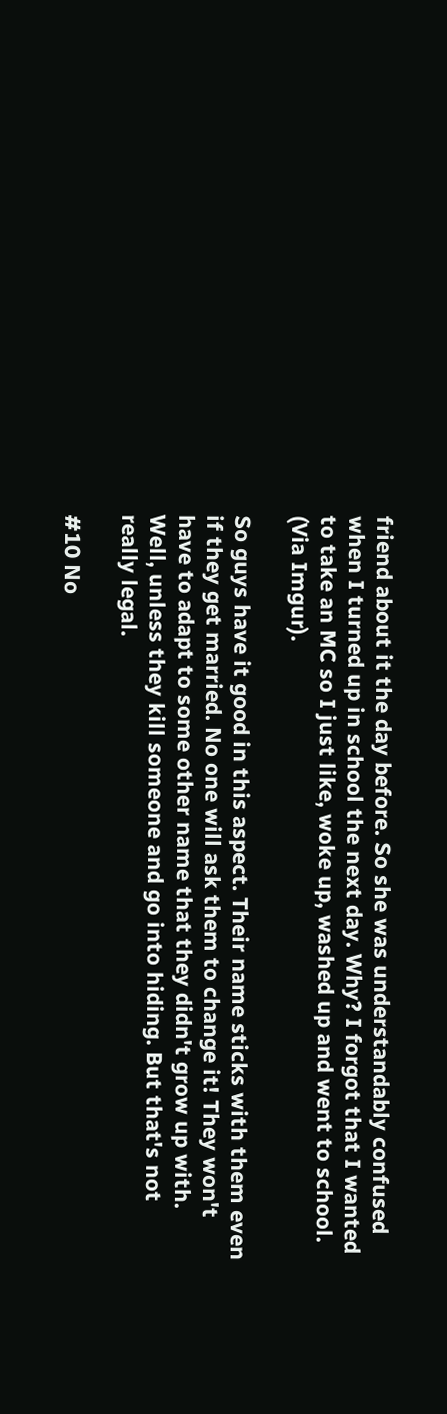friend about it the day before. So she was understandably confused when I turned up in school the next day. Why? I forgot that I wanted to take an MC so I just like, woke up, washed up and went to school.
(Via Imgur).

So guys have it good in this aspect. Their name sticks with them even if they get married. No one will ask them to change it! They won't have to adapt to some other name that they didn't grow up with. Well, unless they kill someone and go into hiding. But that's not really legal.

#10 No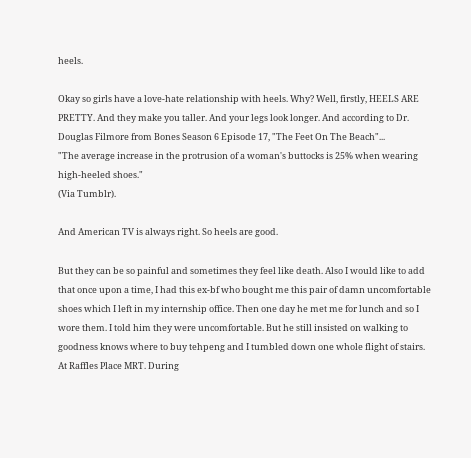heels.

Okay so girls have a love-hate relationship with heels. Why? Well, firstly, HEELS ARE PRETTY. And they make you taller. And your legs look longer. And according to Dr. Douglas Filmore from Bones Season 6 Episode 17, "The Feet On The Beach"...
"The average increase in the protrusion of a woman's buttocks is 25% when wearing high-heeled shoes."
(Via Tumblr).

And American TV is always right. So heels are good.

But they can be so painful and sometimes they feel like death. Also I would like to add that once upon a time, I had this ex-bf who bought me this pair of damn uncomfortable shoes which I left in my internship office. Then one day he met me for lunch and so I wore them. I told him they were uncomfortable. But he still insisted on walking to goodness knows where to buy tehpeng and I tumbled down one whole flight of stairs. At Raffles Place MRT. During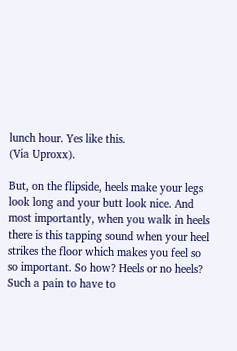lunch hour. Yes like this.
(Via Uproxx).

But, on the flipside, heels make your legs look long and your butt look nice. And most importantly, when you walk in heels there is this tapping sound when your heel strikes the floor which makes you feel so so important. So how? Heels or no heels? Such a pain to have to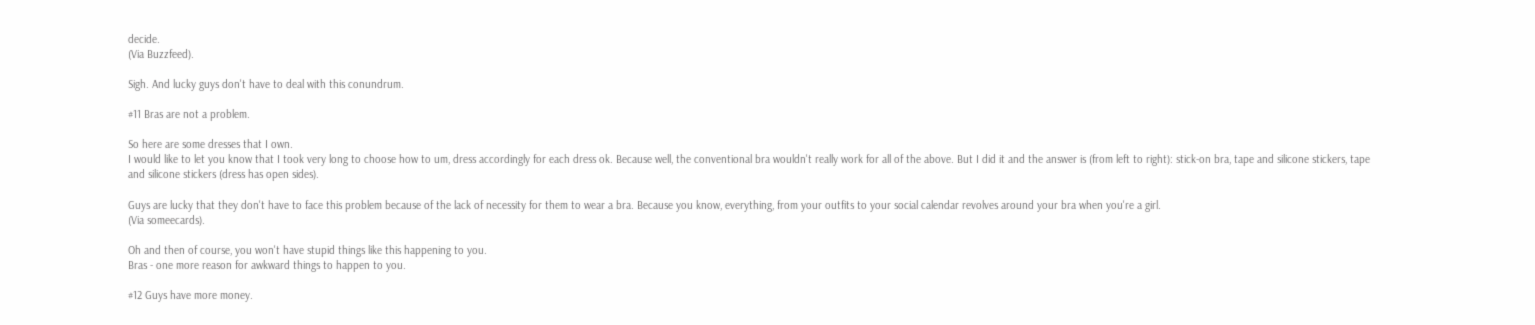decide.
(Via Buzzfeed).

Sigh. And lucky guys don't have to deal with this conundrum.

#11 Bras are not a problem.

So here are some dresses that I own.
I would like to let you know that I took very long to choose how to um, dress accordingly for each dress ok. Because well, the conventional bra wouldn't really work for all of the above. But I did it and the answer is (from left to right): stick-on bra, tape and silicone stickers, tape and silicone stickers (dress has open sides).

Guys are lucky that they don't have to face this problem because of the lack of necessity for them to wear a bra. Because you know, everything, from your outfits to your social calendar revolves around your bra when you're a girl.
(Via someecards).

Oh and then of course, you won't have stupid things like this happening to you.
Bras - one more reason for awkward things to happen to you.

#12 Guys have more money.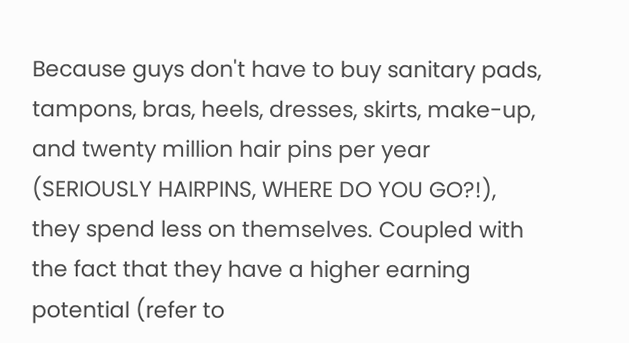Because guys don't have to buy sanitary pads, tampons, bras, heels, dresses, skirts, make-up, and twenty million hair pins per year (SERIOUSLY HAIRPINS, WHERE DO YOU GO?!), they spend less on themselves. Coupled with the fact that they have a higher earning potential (refer to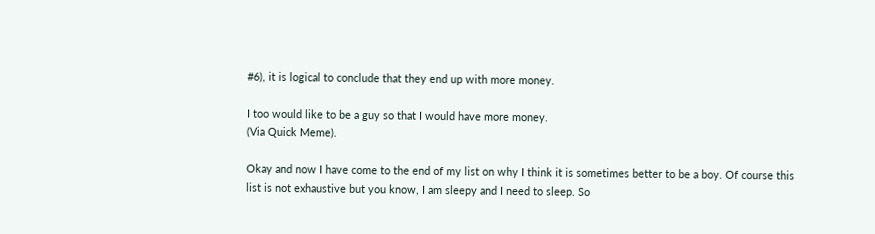#6), it is logical to conclude that they end up with more money.

I too would like to be a guy so that I would have more money.
(Via Quick Meme).

Okay and now I have come to the end of my list on why I think it is sometimes better to be a boy. Of course this list is not exhaustive but you know, I am sleepy and I need to sleep. So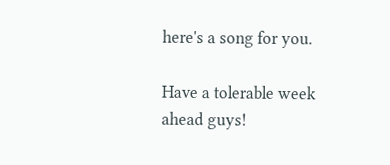here's a song for you.

Have a tolerable week ahead guys!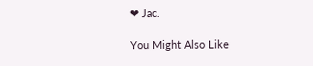❤ Jac.

You Might Also Like